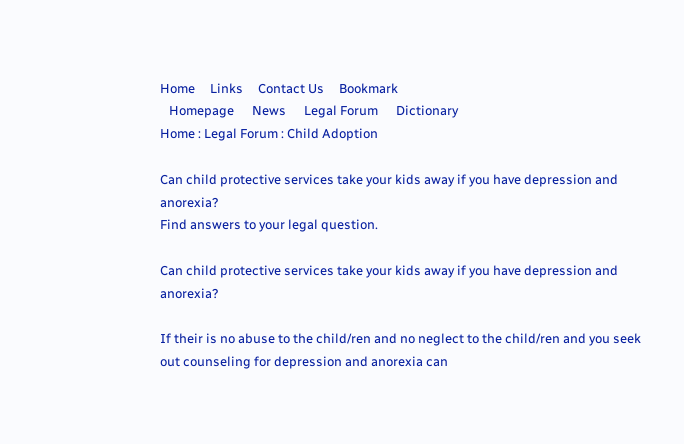Home     Links     Contact Us     Bookmark
   Homepage      News      Legal Forum      Dictionary
Home : Legal Forum : Child Adoption

Can child protective services take your kids away if you have depression and anorexia?
Find answers to your legal question.

Can child protective services take your kids away if you have depression and anorexia?

If their is no abuse to the child/ren and no neglect to the child/ren and you seek out counseling for depression and anorexia can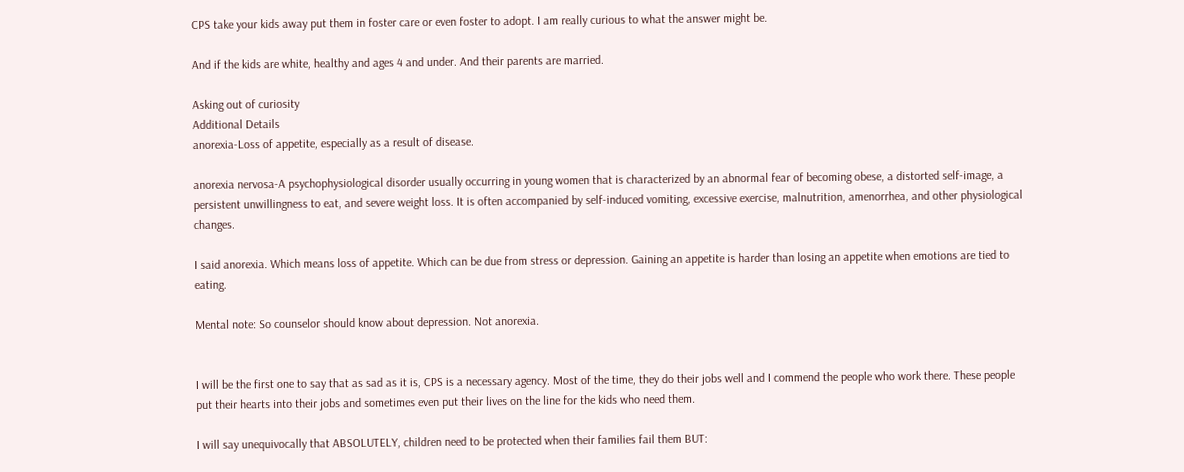CPS take your kids away put them in foster care or even foster to adopt. I am really curious to what the answer might be.

And if the kids are white, healthy and ages 4 and under. And their parents are married.

Asking out of curiosity
Additional Details
anorexia-Loss of appetite, especially as a result of disease.

anorexia nervosa-A psychophysiological disorder usually occurring in young women that is characterized by an abnormal fear of becoming obese, a distorted self-image, a persistent unwillingness to eat, and severe weight loss. It is often accompanied by self-induced vomiting, excessive exercise, malnutrition, amenorrhea, and other physiological changes.

I said anorexia. Which means loss of appetite. Which can be due from stress or depression. Gaining an appetite is harder than losing an appetite when emotions are tied to eating.

Mental note: So counselor should know about depression. Not anorexia.


I will be the first one to say that as sad as it is, CPS is a necessary agency. Most of the time, they do their jobs well and I commend the people who work there. These people put their hearts into their jobs and sometimes even put their lives on the line for the kids who need them.

I will say unequivocally that ABSOLUTELY, children need to be protected when their families fail them BUT: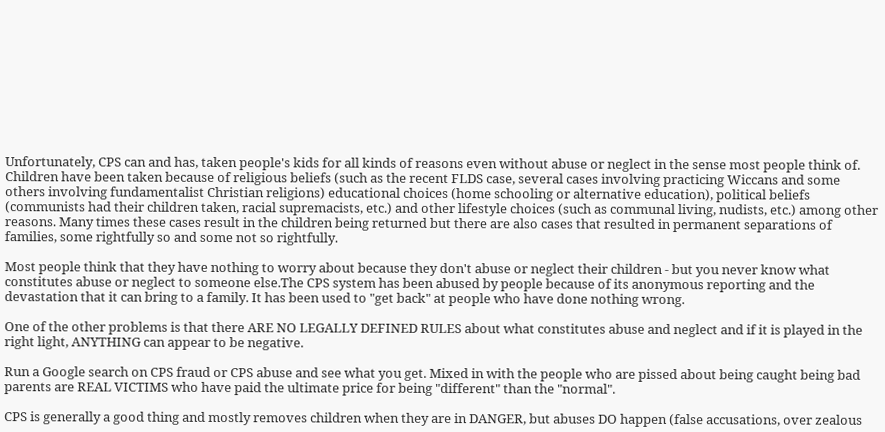Unfortunately, CPS can and has, taken people's kids for all kinds of reasons even without abuse or neglect in the sense most people think of. Children have been taken because of religious beliefs (such as the recent FLDS case, several cases involving practicing Wiccans and some others involving fundamentalist Christian religions) educational choices (home schooling or alternative education), political beliefs (communists had their children taken, racial supremacists, etc.) and other lifestyle choices (such as communal living, nudists, etc.) among other reasons. Many times these cases result in the children being returned but there are also cases that resulted in permanent separations of families, some rightfully so and some not so rightfully.

Most people think that they have nothing to worry about because they don't abuse or neglect their children - but you never know what constitutes abuse or neglect to someone else.The CPS system has been abused by people because of its anonymous reporting and the devastation that it can bring to a family. It has been used to "get back" at people who have done nothing wrong.

One of the other problems is that there ARE NO LEGALLY DEFINED RULES about what constitutes abuse and neglect and if it is played in the right light, ANYTHING can appear to be negative.

Run a Google search on CPS fraud or CPS abuse and see what you get. Mixed in with the people who are pissed about being caught being bad parents are REAL VICTIMS who have paid the ultimate price for being "different" than the "normal".

CPS is generally a good thing and mostly removes children when they are in DANGER, but abuses DO happen (false accusations, over zealous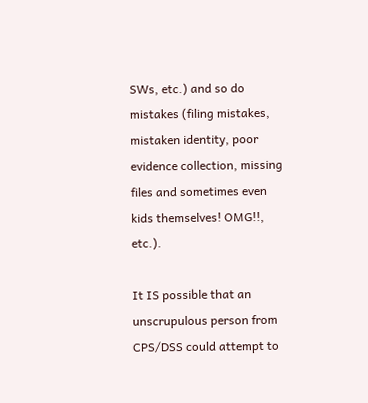SWs, etc.) and so do mistakes (filing mistakes, mistaken identity, poor evidence collection, missing files and sometimes even kids themselves! OMG!!, etc.).

It IS possible that an unscrupulous person from CPS/DSS could attempt to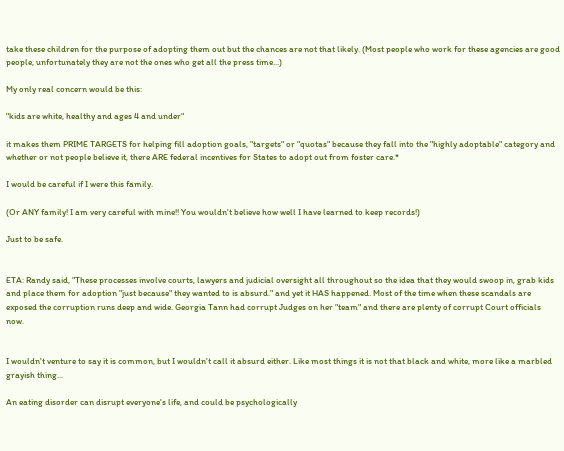take these children for the purpose of adopting them out but the chances are not that likely. (Most people who work for these agencies are good people, unfortunately they are not the ones who get all the press time...)

My only real concern would be this:

"kids are white, healthy and ages 4 and under"

it makes them PRIME TARGETS for helping fill adoption goals, "targets" or "quotas" because they fall into the "highly adoptable" category and whether or not people believe it, there ARE federal incentives for States to adopt out from foster care.*

I would be careful if I were this family.

(Or ANY family! I am very careful with mine!! You wouldn't believe how well I have learned to keep records!)

Just to be safe.


ETA: Randy said, "These processes involve courts, lawyers and judicial oversight all throughout so the idea that they would swoop in, grab kids and place them for adoption "just because" they wanted to is absurd." and yet it HAS happened. Most of the time when these scandals are exposed the corruption runs deep and wide. Georgia Tann had corrupt Judges on her "team" and there are plenty of corrupt Court officials now.


I wouldn't venture to say it is common, but I wouldn't call it absurd either. Like most things it is not that black and white, more like a marbled grayish thing...

An eating disorder can disrupt everyone's life, and could be psychologically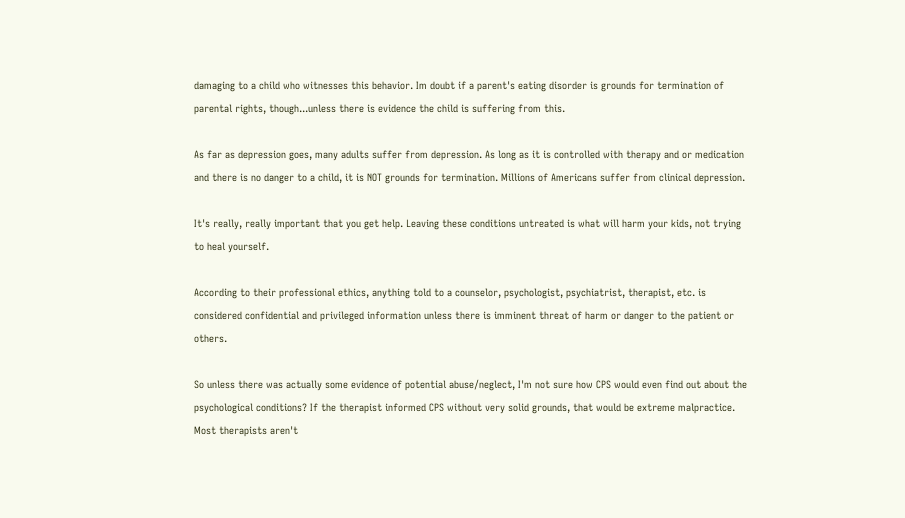damaging to a child who witnesses this behavior. Im doubt if a parent's eating disorder is grounds for termination of parental rights, though...unless there is evidence the child is suffering from this.

As far as depression goes, many adults suffer from depression. As long as it is controlled with therapy and or medication and there is no danger to a child, it is NOT grounds for termination. Millions of Americans suffer from clinical depression.

It's really, really important that you get help. Leaving these conditions untreated is what will harm your kids, not trying to heal yourself.

According to their professional ethics, anything told to a counselor, psychologist, psychiatrist, therapist, etc. is considered confidential and privileged information unless there is imminent threat of harm or danger to the patient or others.

So unless there was actually some evidence of potential abuse/neglect, I'm not sure how CPS would even find out about the psychological conditions? If the therapist informed CPS without very solid grounds, that would be extreme malpractice. Most therapists aren't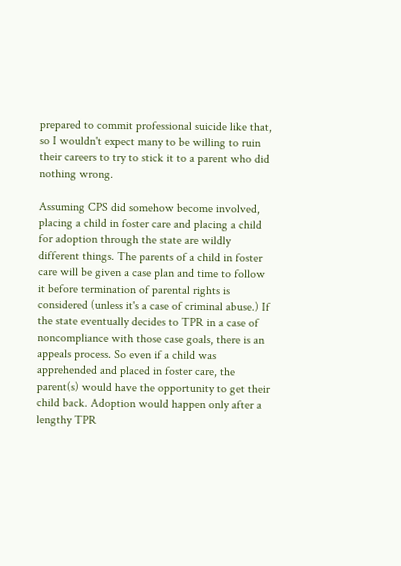prepared to commit professional suicide like that, so I wouldn't expect many to be willing to ruin their careers to try to stick it to a parent who did nothing wrong.

Assuming CPS did somehow become involved, placing a child in foster care and placing a child for adoption through the state are wildly different things. The parents of a child in foster care will be given a case plan and time to follow it before termination of parental rights is considered (unless it's a case of criminal abuse.) If the state eventually decides to TPR in a case of noncompliance with those case goals, there is an appeals process. So even if a child was apprehended and placed in foster care, the parent(s) would have the opportunity to get their child back. Adoption would happen only after a lengthy TPR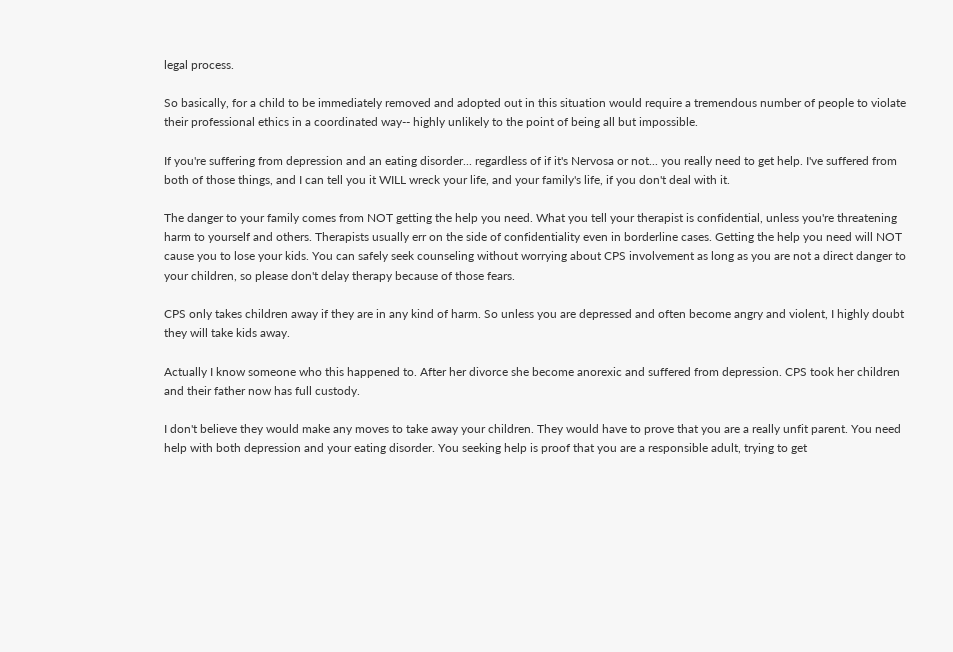legal process.

So basically, for a child to be immediately removed and adopted out in this situation would require a tremendous number of people to violate their professional ethics in a coordinated way-- highly unlikely to the point of being all but impossible.

If you're suffering from depression and an eating disorder... regardless of if it's Nervosa or not... you really need to get help. I've suffered from both of those things, and I can tell you it WILL wreck your life, and your family's life, if you don't deal with it.

The danger to your family comes from NOT getting the help you need. What you tell your therapist is confidential, unless you're threatening harm to yourself and others. Therapists usually err on the side of confidentiality even in borderline cases. Getting the help you need will NOT cause you to lose your kids. You can safely seek counseling without worrying about CPS involvement as long as you are not a direct danger to your children, so please don't delay therapy because of those fears.

CPS only takes children away if they are in any kind of harm. So unless you are depressed and often become angry and violent, I highly doubt they will take kids away.

Actually I know someone who this happened to. After her divorce she become anorexic and suffered from depression. CPS took her children and their father now has full custody.

I don't believe they would make any moves to take away your children. They would have to prove that you are a really unfit parent. You need help with both depression and your eating disorder. You seeking help is proof that you are a responsible adult, trying to get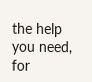the help you need, for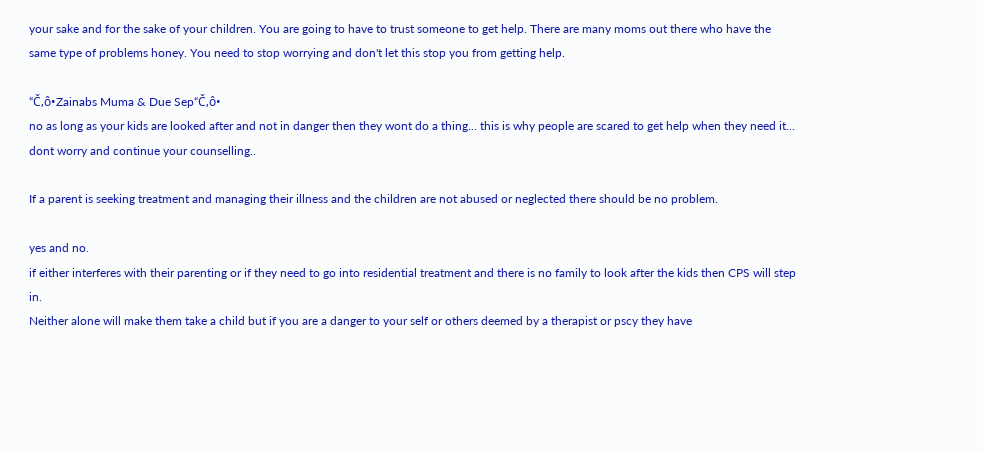your sake and for the sake of your children. You are going to have to trust someone to get help. There are many moms out there who have the same type of problems honey. You need to stop worrying and don't let this stop you from getting help.

“Č‚ô•Zainabs Muma & Due Sep“Č‚ô•
no as long as your kids are looked after and not in danger then they wont do a thing... this is why people are scared to get help when they need it... dont worry and continue your counselling..

If a parent is seeking treatment and managing their illness and the children are not abused or neglected there should be no problem.

yes and no.
if either interferes with their parenting or if they need to go into residential treatment and there is no family to look after the kids then CPS will step in.
Neither alone will make them take a child but if you are a danger to your self or others deemed by a therapist or pscy they have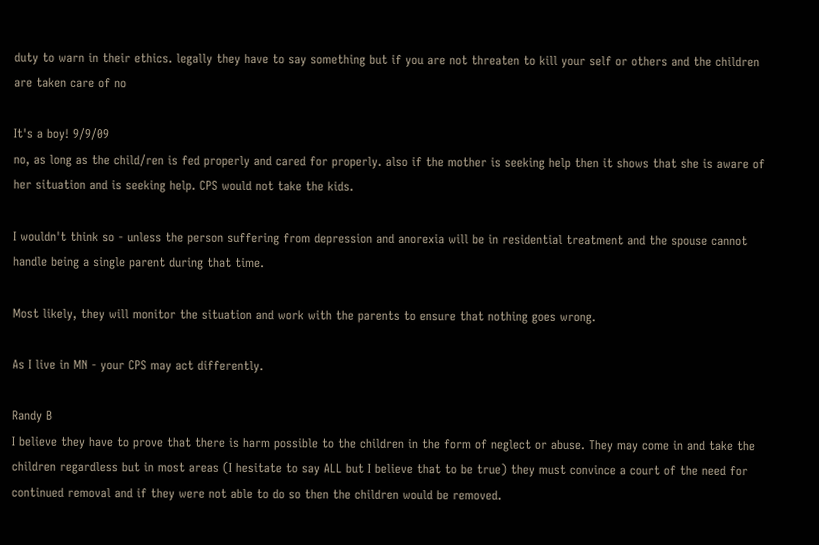duty to warn in their ethics. legally they have to say something but if you are not threaten to kill your self or others and the children are taken care of no

It's a boy! 9/9/09
no, as long as the child/ren is fed properly and cared for properly. also if the mother is seeking help then it shows that she is aware of her situation and is seeking help. CPS would not take the kids.

I wouldn't think so - unless the person suffering from depression and anorexia will be in residential treatment and the spouse cannot handle being a single parent during that time.

Most likely, they will monitor the situation and work with the parents to ensure that nothing goes wrong.

As I live in MN - your CPS may act differently.

Randy B
I believe they have to prove that there is harm possible to the children in the form of neglect or abuse. They may come in and take the children regardless but in most areas (I hesitate to say ALL but I believe that to be true) they must convince a court of the need for continued removal and if they were not able to do so then the children would be removed.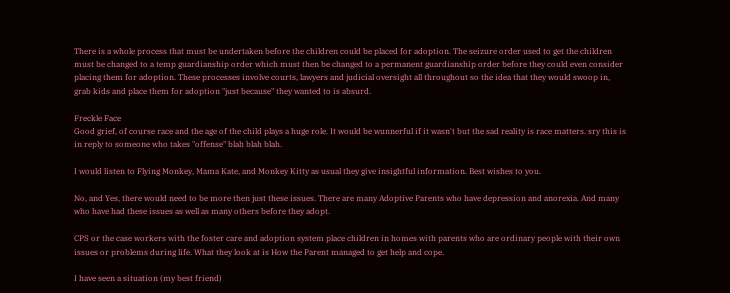There is a whole process that must be undertaken before the children could be placed for adoption. The seizure order used to get the children must be changed to a temp guardianship order which must then be changed to a permanent guardianship order before they could even consider placing them for adoption. These processes involve courts, lawyers and judicial oversight all throughout so the idea that they would swoop in, grab kids and place them for adoption "just because" they wanted to is absurd.

Freckle Face
Good grief, of course race and the age of the child plays a huge role. It would be wunnerful if it wasn't but the sad reality is race matters. sry this is in reply to someone who takes "offense" blah blah blah.

I would listen to Flying Monkey, Mama Kate, and Monkey Kitty as usual they give insightful information. Best wishes to you.

No, and Yes, there would need to be more then just these issues. There are many Adoptive Parents who have depression and anorexia. And many who have had these issues as well as many others before they adopt.

CPS or the case workers with the foster care and adoption system place children in homes with parents who are ordinary people with their own issues or problems during life. What they look at is How the Parent managed to get help and cope.

I have seen a situation (my best friend)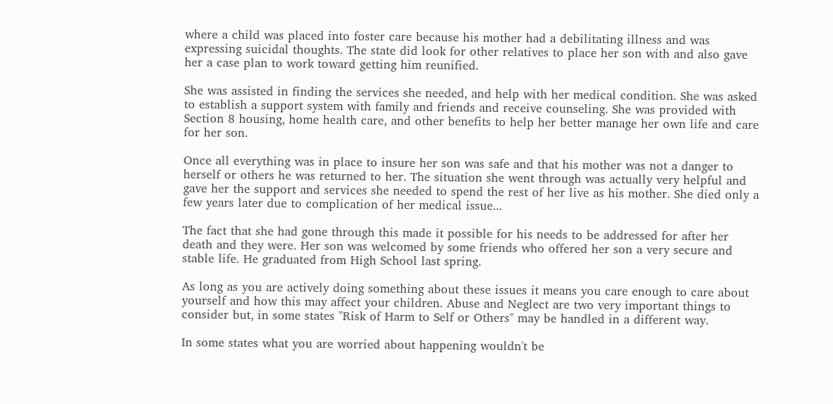where a child was placed into foster care because his mother had a debilitating illness and was expressing suicidal thoughts. The state did look for other relatives to place her son with and also gave her a case plan to work toward getting him reunified.

She was assisted in finding the services she needed, and help with her medical condition. She was asked to establish a support system with family and friends and receive counseling. She was provided with Section 8 housing, home health care, and other benefits to help her better manage her own life and care for her son.

Once all everything was in place to insure her son was safe and that his mother was not a danger to herself or others he was returned to her. The situation she went through was actually very helpful and gave her the support and services she needed to spend the rest of her live as his mother. She died only a few years later due to complication of her medical issue...

The fact that she had gone through this made it possible for his needs to be addressed for after her death and they were. Her son was welcomed by some friends who offered her son a very secure and stable life. He graduated from High School last spring.

As long as you are actively doing something about these issues it means you care enough to care about yourself and how this may affect your children. Abuse and Neglect are two very important things to consider but, in some states "Risk of Harm to Self or Others" may be handled in a different way.

In some states what you are worried about happening wouldn't be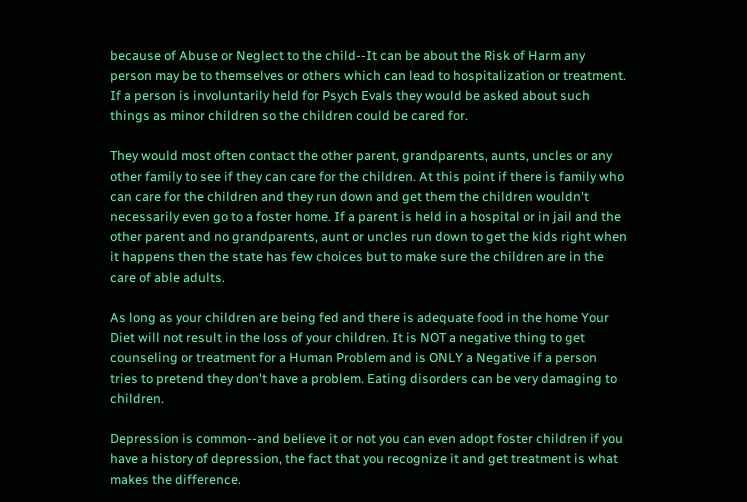because of Abuse or Neglect to the child--It can be about the Risk of Harm any person may be to themselves or others which can lead to hospitalization or treatment. If a person is involuntarily held for Psych Evals they would be asked about such things as minor children so the children could be cared for.

They would most often contact the other parent, grandparents, aunts, uncles or any other family to see if they can care for the children. At this point if there is family who can care for the children and they run down and get them the children wouldn't necessarily even go to a foster home. If a parent is held in a hospital or in jail and the other parent and no grandparents, aunt or uncles run down to get the kids right when it happens then the state has few choices but to make sure the children are in the care of able adults.

As long as your children are being fed and there is adequate food in the home Your Diet will not result in the loss of your children. It is NOT a negative thing to get counseling or treatment for a Human Problem and is ONLY a Negative if a person tries to pretend they don't have a problem. Eating disorders can be very damaging to children.

Depression is common--and believe it or not you can even adopt foster children if you have a history of depression, the fact that you recognize it and get treatment is what makes the difference.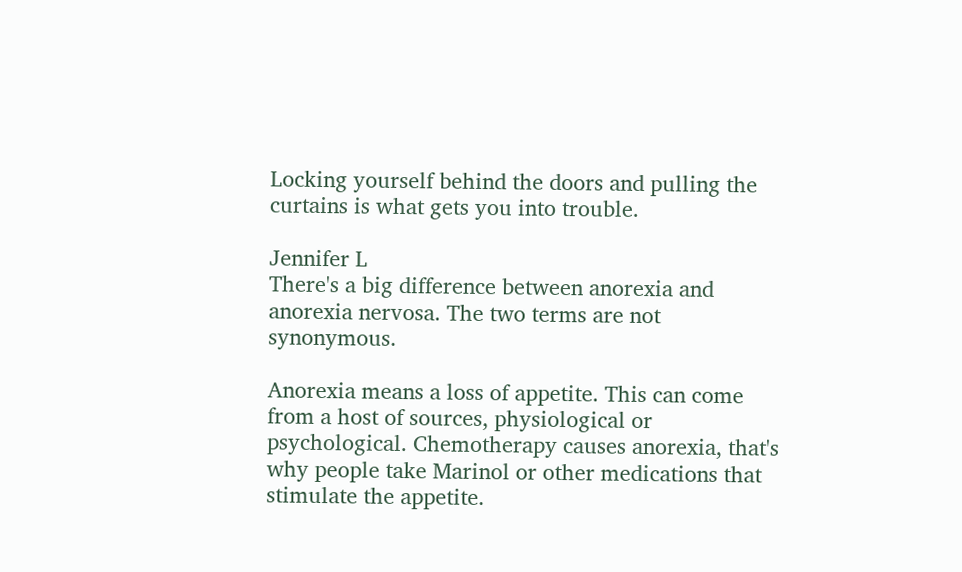Locking yourself behind the doors and pulling the curtains is what gets you into trouble.

Jennifer L
There's a big difference between anorexia and anorexia nervosa. The two terms are not synonymous.

Anorexia means a loss of appetite. This can come from a host of sources, physiological or psychological. Chemotherapy causes anorexia, that's why people take Marinol or other medications that stimulate the appetite.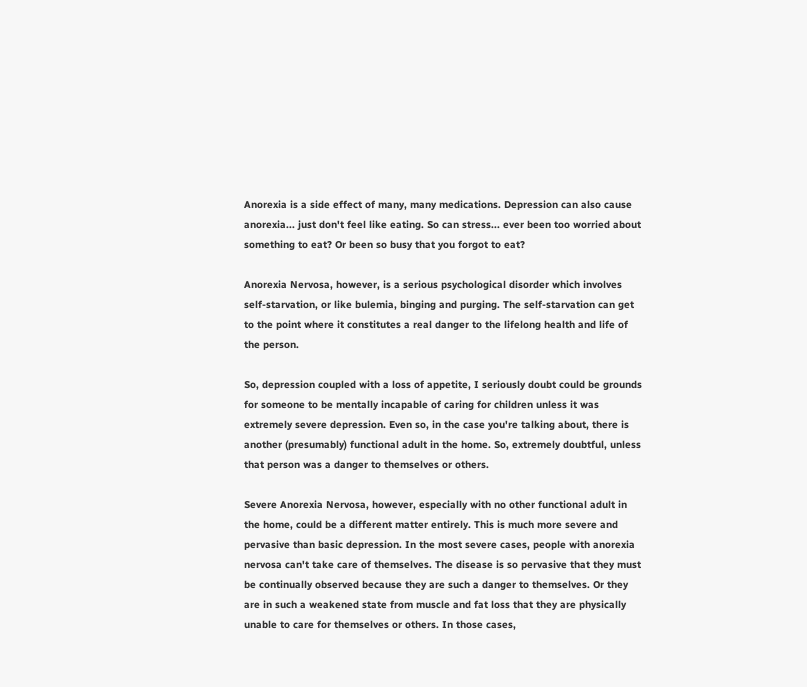Anorexia is a side effect of many, many medications. Depression can also cause anorexia... just don't feel like eating. So can stress... ever been too worried about something to eat? Or been so busy that you forgot to eat?

Anorexia Nervosa, however, is a serious psychological disorder which involves self-starvation, or like bulemia, binging and purging. The self-starvation can get to the point where it constitutes a real danger to the lifelong health and life of the person.

So, depression coupled with a loss of appetite, I seriously doubt could be grounds for someone to be mentally incapable of caring for children unless it was extremely severe depression. Even so, in the case you're talking about, there is another (presumably) functional adult in the home. So, extremely doubtful, unless that person was a danger to themselves or others.

Severe Anorexia Nervosa, however, especially with no other functional adult in the home, could be a different matter entirely. This is much more severe and pervasive than basic depression. In the most severe cases, people with anorexia nervosa can't take care of themselves. The disease is so pervasive that they must be continually observed because they are such a danger to themselves. Or they are in such a weakened state from muscle and fat loss that they are physically unable to care for themselves or others. In those cases,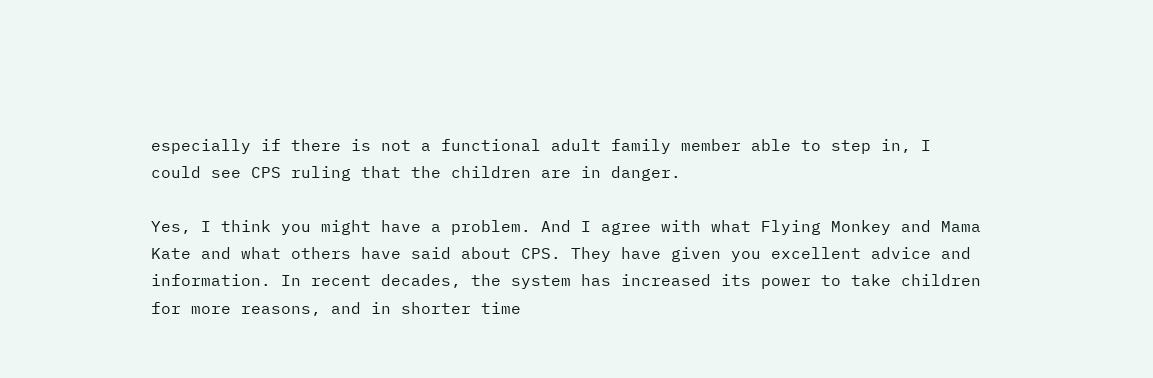especially if there is not a functional adult family member able to step in, I could see CPS ruling that the children are in danger.

Yes, I think you might have a problem. And I agree with what Flying Monkey and Mama Kate and what others have said about CPS. They have given you excellent advice and information. In recent decades, the system has increased its power to take children for more reasons, and in shorter time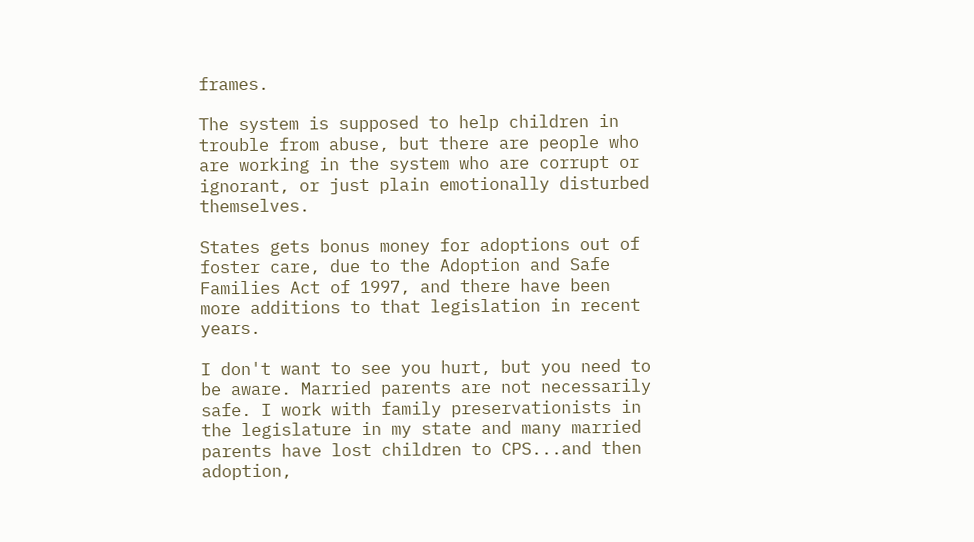frames.

The system is supposed to help children in trouble from abuse, but there are people who are working in the system who are corrupt or ignorant, or just plain emotionally disturbed themselves.

States gets bonus money for adoptions out of foster care, due to the Adoption and Safe Families Act of 1997, and there have been more additions to that legislation in recent years.

I don't want to see you hurt, but you need to be aware. Married parents are not necessarily safe. I work with family preservationists in the legislature in my state and many married parents have lost children to CPS...and then adoption,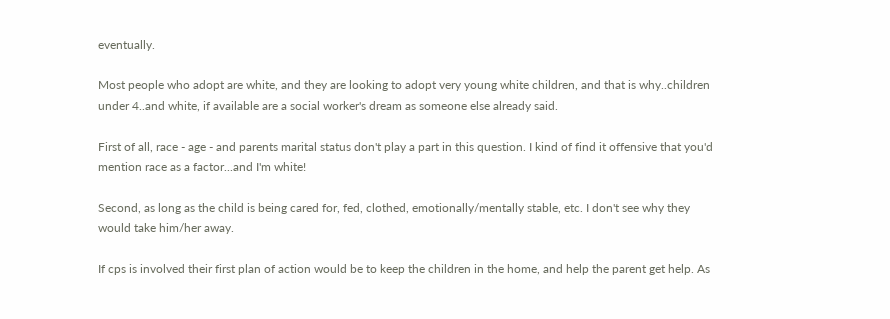eventually.

Most people who adopt are white, and they are looking to adopt very young white children, and that is why..children under 4..and white, if available are a social worker's dream as someone else already said.

First of all, race - age - and parents marital status don't play a part in this question. I kind of find it offensive that you'd mention race as a factor...and I'm white!

Second, as long as the child is being cared for, fed, clothed, emotionally/mentally stable, etc. I don't see why they would take him/her away.

If cps is involved their first plan of action would be to keep the children in the home, and help the parent get help. As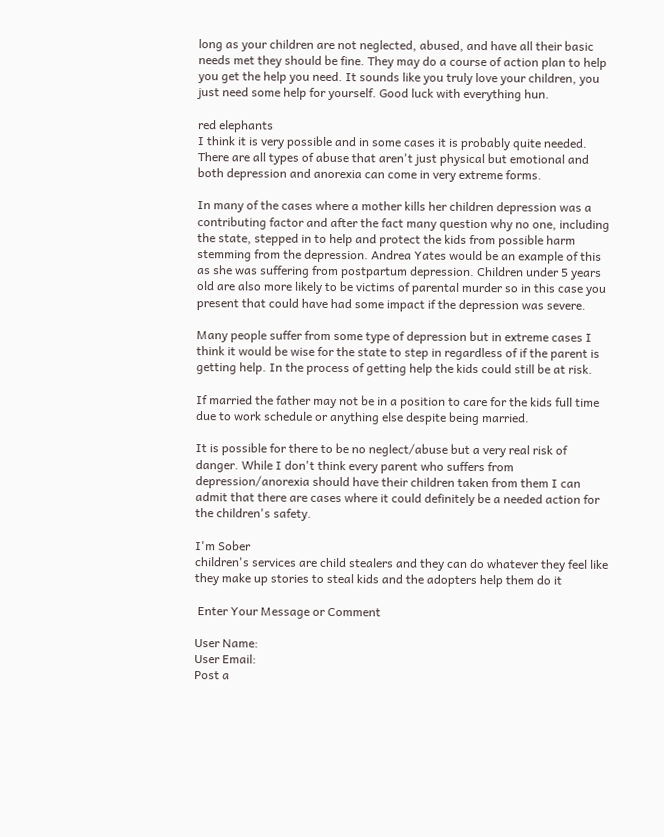long as your children are not neglected, abused, and have all their basic needs met they should be fine. They may do a course of action plan to help you get the help you need. It sounds like you truly love your children, you just need some help for yourself. Good luck with everything hun.

red elephants
I think it is very possible and in some cases it is probably quite needed. There are all types of abuse that aren't just physical but emotional and both depression and anorexia can come in very extreme forms.

In many of the cases where a mother kills her children depression was a contributing factor and after the fact many question why no one, including the state, stepped in to help and protect the kids from possible harm stemming from the depression. Andrea Yates would be an example of this as she was suffering from postpartum depression. Children under 5 years old are also more likely to be victims of parental murder so in this case you present that could have had some impact if the depression was severe.

Many people suffer from some type of depression but in extreme cases I think it would be wise for the state to step in regardless of if the parent is getting help. In the process of getting help the kids could still be at risk.

If married the father may not be in a position to care for the kids full time due to work schedule or anything else despite being married.

It is possible for there to be no neglect/abuse but a very real risk of danger. While I don't think every parent who suffers from depression/anorexia should have their children taken from them I can admit that there are cases where it could definitely be a needed action for the children's safety.

I'm Sober
children's services are child stealers and they can do whatever they feel like they make up stories to steal kids and the adopters help them do it

 Enter Your Message or Comment

User Name:
User Email:
Post a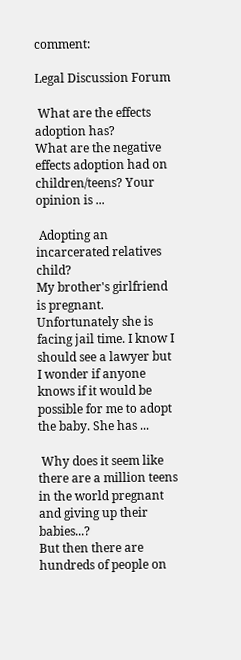comment:

Legal Discussion Forum

 What are the effects adoption has?
What are the negative effects adoption had on children/teens? Your opinion is ...

 Adopting an incarcerated relatives child?
My brother's girlfriend is pregnant. Unfortunately she is facing jail time. I know I should see a lawyer but I wonder if anyone knows if it would be possible for me to adopt the baby. She has ...

 Why does it seem like there are a million teens in the world pregnant and giving up their babies...?
But then there are hundreds of people on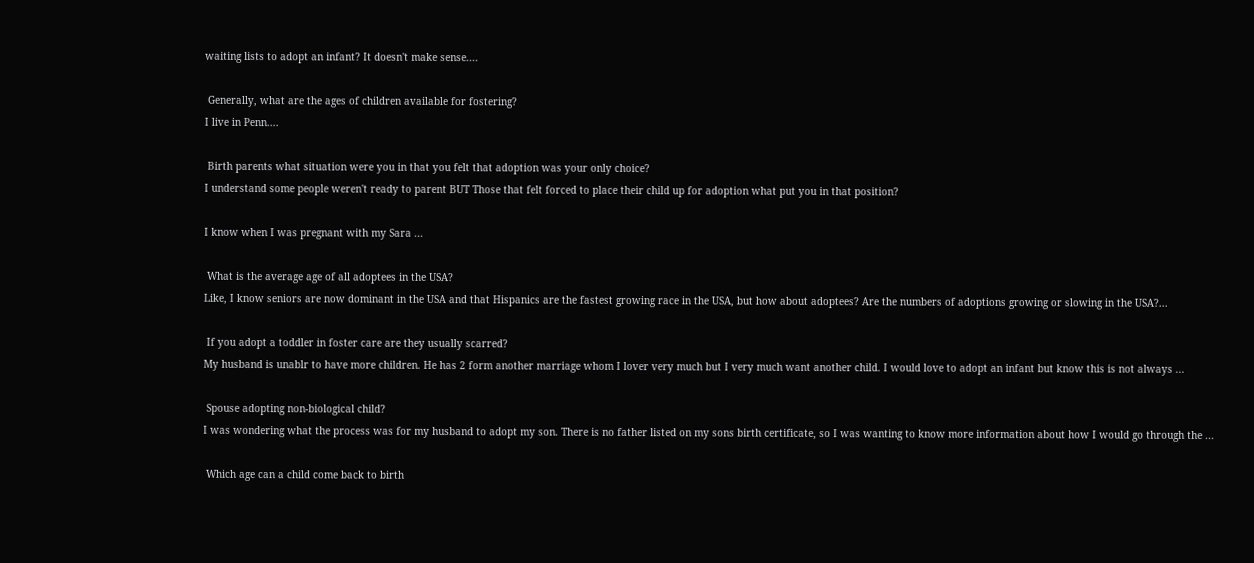waiting lists to adopt an infant? It doesn't make sense....

 Generally, what are the ages of children available for fostering?
I live in Penn....

 Birth parents what situation were you in that you felt that adoption was your only choice?
I understand some people weren't ready to parent BUT Those that felt forced to place their child up for adoption what put you in that position?

I know when I was pregnant with my Sara ...

 What is the average age of all adoptees in the USA?
Like, I know seniors are now dominant in the USA and that Hispanics are the fastest growing race in the USA, but how about adoptees? Are the numbers of adoptions growing or slowing in the USA?...

 If you adopt a toddler in foster care are they usually scarred?
My husband is unablr to have more children. He has 2 form another marriage whom I lover very much but I very much want another child. I would love to adopt an infant but know this is not always ...

 Spouse adopting non-biological child?
I was wondering what the process was for my husband to adopt my son. There is no father listed on my sons birth certificate, so I was wanting to know more information about how I would go through the ...

 Which age can a child come back to birth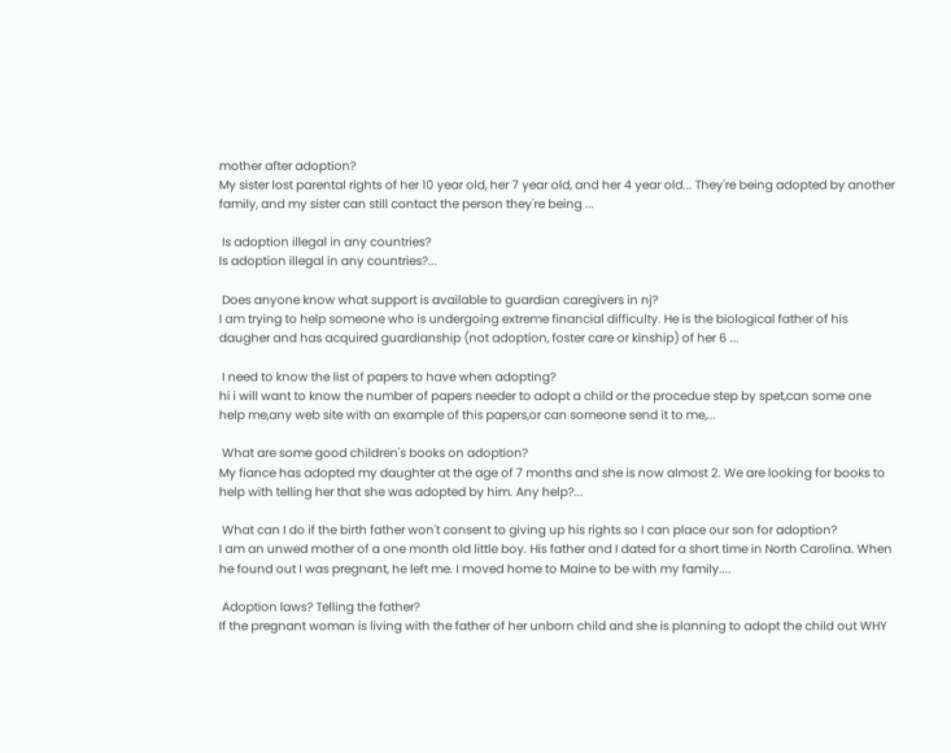mother after adoption?
My sister lost parental rights of her 10 year old, her 7 year old, and her 4 year old... They're being adopted by another family, and my sister can still contact the person they're being ...

 Is adoption illegal in any countries?
Is adoption illegal in any countries?...

 Does anyone know what support is available to guardian caregivers in nj?
I am trying to help someone who is undergoing extreme financial difficulty. He is the biological father of his daugher and has acquired guardianship (not adoption, foster care or kinship) of her 6 ...

 I need to know the list of papers to have when adopting?
hi i will want to know the number of papers needer to adopt a child or the procedue step by spet,can some one help me,any web site with an example of this papers,or can someone send it to me,...

 What are some good children's books on adoption?
My fiance has adopted my daughter at the age of 7 months and she is now almost 2. We are looking for books to help with telling her that she was adopted by him. Any help?...

 What can I do if the birth father won't consent to giving up his rights so I can place our son for adoption?
I am an unwed mother of a one month old little boy. His father and I dated for a short time in North Carolina. When he found out I was pregnant, he left me. I moved home to Maine to be with my family....

 Adoption laws? Telling the father?
If the pregnant woman is living with the father of her unborn child and she is planning to adopt the child out WHY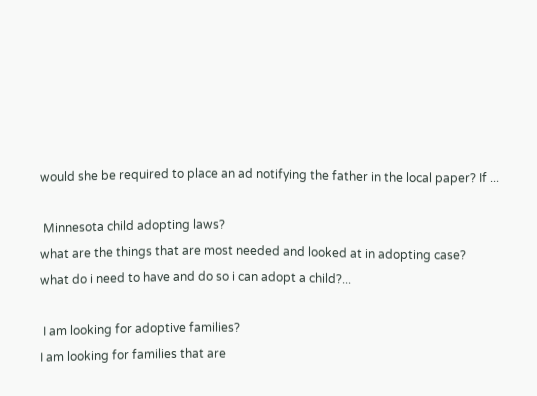would she be required to place an ad notifying the father in the local paper? If ...

 Minnesota child adopting laws?
what are the things that are most needed and looked at in adopting case?
what do i need to have and do so i can adopt a child?...

 I am looking for adoptive families?
I am looking for families that are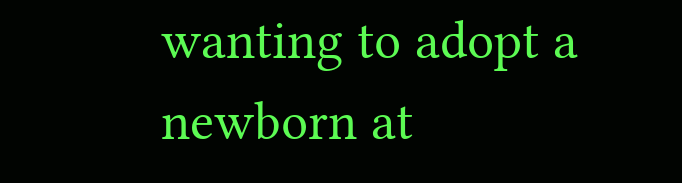wanting to adopt a newborn at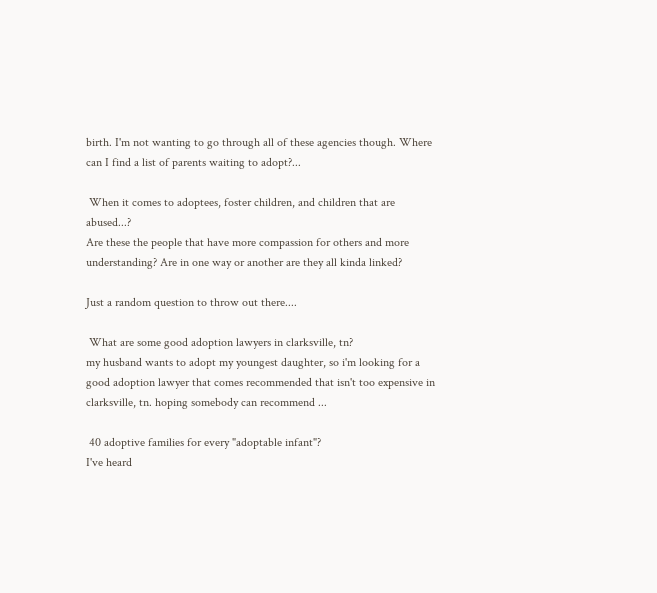birth. I'm not wanting to go through all of these agencies though. Where can I find a list of parents waiting to adopt?...

 When it comes to adoptees, foster children, and children that are abused...?
Are these the people that have more compassion for others and more understanding? Are in one way or another are they all kinda linked?

Just a random question to throw out there....

 What are some good adoption lawyers in clarksville, tn?
my husband wants to adopt my youngest daughter, so i'm looking for a good adoption lawyer that comes recommended that isn't too expensive in clarksville, tn. hoping somebody can recommend ...

 40 adoptive families for every "adoptable infant"?
I've heard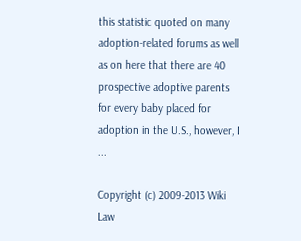this statistic quoted on many adoption-related forums as well as on here that there are 40 prospective adoptive parents for every baby placed for adoption in the U.S., however, I ...

Copyright (c) 2009-2013 Wiki Law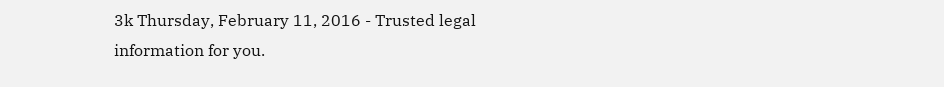3k Thursday, February 11, 2016 - Trusted legal information for you.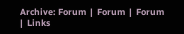Archive: Forum  |  Forum  |  Forum  |  Links